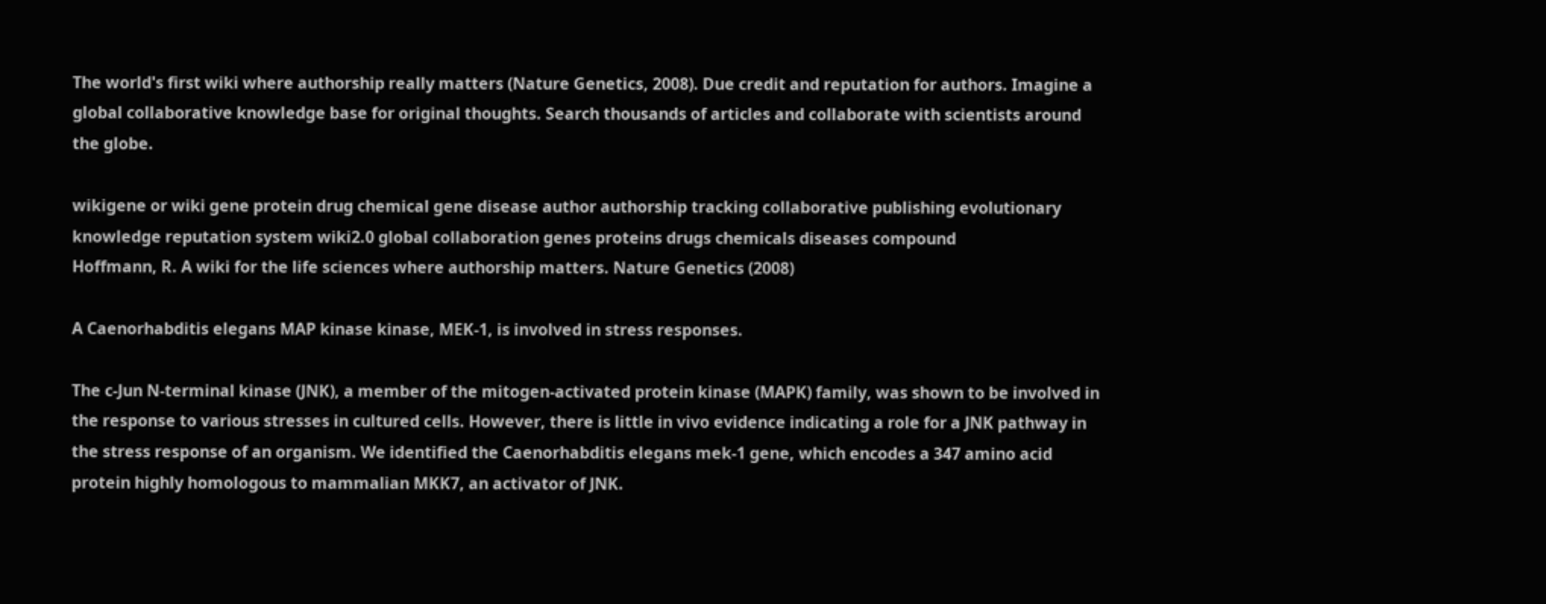The world's first wiki where authorship really matters (Nature Genetics, 2008). Due credit and reputation for authors. Imagine a global collaborative knowledge base for original thoughts. Search thousands of articles and collaborate with scientists around the globe.

wikigene or wiki gene protein drug chemical gene disease author authorship tracking collaborative publishing evolutionary knowledge reputation system wiki2.0 global collaboration genes proteins drugs chemicals diseases compound
Hoffmann, R. A wiki for the life sciences where authorship matters. Nature Genetics (2008)

A Caenorhabditis elegans MAP kinase kinase, MEK-1, is involved in stress responses.

The c-Jun N-terminal kinase (JNK), a member of the mitogen-activated protein kinase (MAPK) family, was shown to be involved in the response to various stresses in cultured cells. However, there is little in vivo evidence indicating a role for a JNK pathway in the stress response of an organism. We identified the Caenorhabditis elegans mek-1 gene, which encodes a 347 amino acid protein highly homologous to mammalian MKK7, an activator of JNK.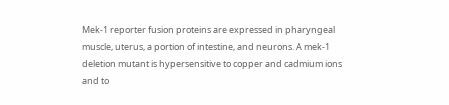Mek-1 reporter fusion proteins are expressed in pharyngeal muscle, uterus, a portion of intestine, and neurons. A mek-1 deletion mutant is hypersensitive to copper and cadmium ions and to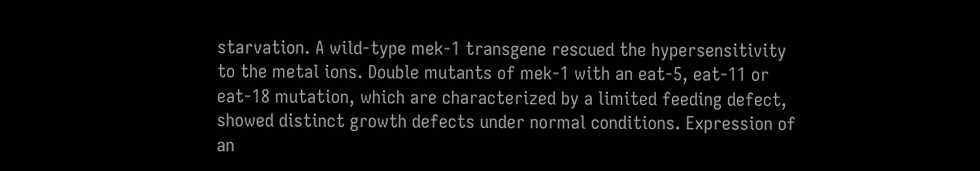starvation. A wild-type mek-1 transgene rescued the hypersensitivity to the metal ions. Double mutants of mek-1 with an eat-5, eat-11 or eat-18 mutation, which are characterized by a limited feeding defect, showed distinct growth defects under normal conditions. Expression of an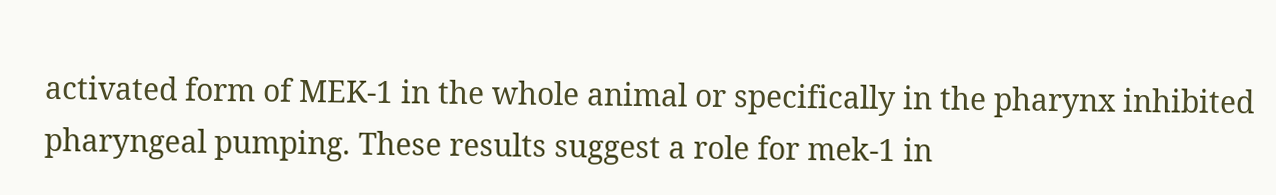activated form of MEK-1 in the whole animal or specifically in the pharynx inhibited pharyngeal pumping. These results suggest a role for mek-1 in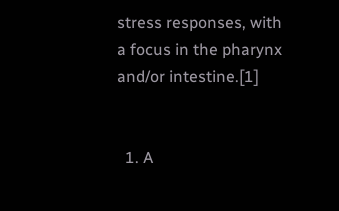stress responses, with a focus in the pharynx and/or intestine.[1]


  1. A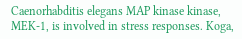Caenorhabditis elegans MAP kinase kinase, MEK-1, is involved in stress responses. Koga,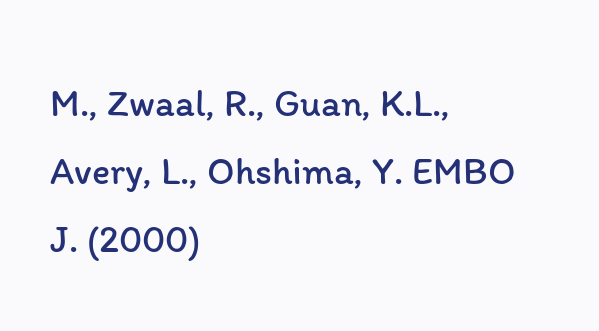M., Zwaal, R., Guan, K.L., Avery, L., Ohshima, Y. EMBO J. (2000)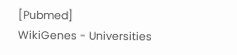[Pubmed]
WikiGenes - Universities